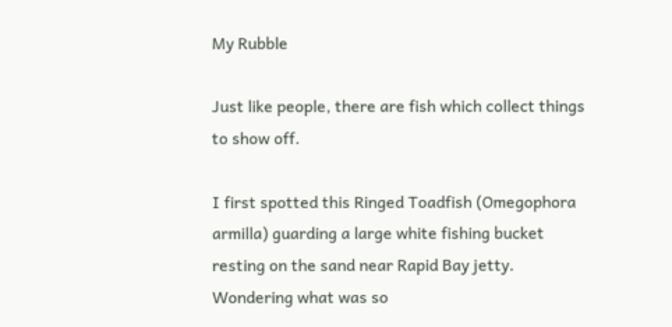My Rubble

Just like people, there are fish which collect things to show off.

I first spotted this Ringed Toadfish (Omegophora armilla) guarding a large white fishing bucket resting on the sand near Rapid Bay jetty. Wondering what was so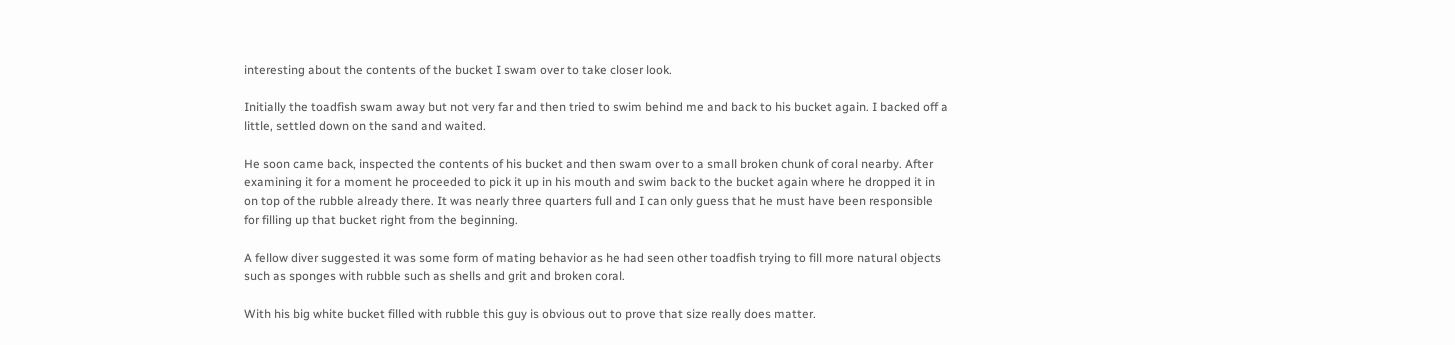interesting about the contents of the bucket I swam over to take closer look.

Initially the toadfish swam away but not very far and then tried to swim behind me and back to his bucket again. I backed off a little, settled down on the sand and waited.

He soon came back, inspected the contents of his bucket and then swam over to a small broken chunk of coral nearby. After examining it for a moment he proceeded to pick it up in his mouth and swim back to the bucket again where he dropped it in on top of the rubble already there. It was nearly three quarters full and I can only guess that he must have been responsible for filling up that bucket right from the beginning.

A fellow diver suggested it was some form of mating behavior as he had seen other toadfish trying to fill more natural objects such as sponges with rubble such as shells and grit and broken coral.

With his big white bucket filled with rubble this guy is obvious out to prove that size really does matter.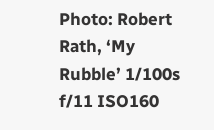Photo: Robert Rath, ‘My Rubble’ 1/100s f/11 ISO160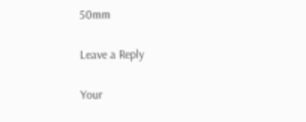50mm

Leave a Reply

Your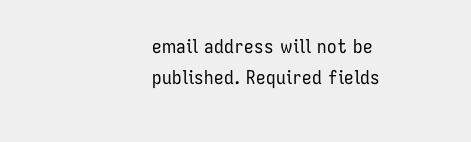email address will not be published. Required fields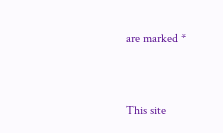are marked *


This site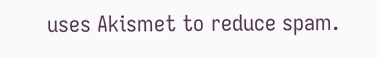uses Akismet to reduce spam.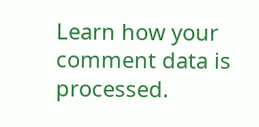Learn how your comment data is processed.